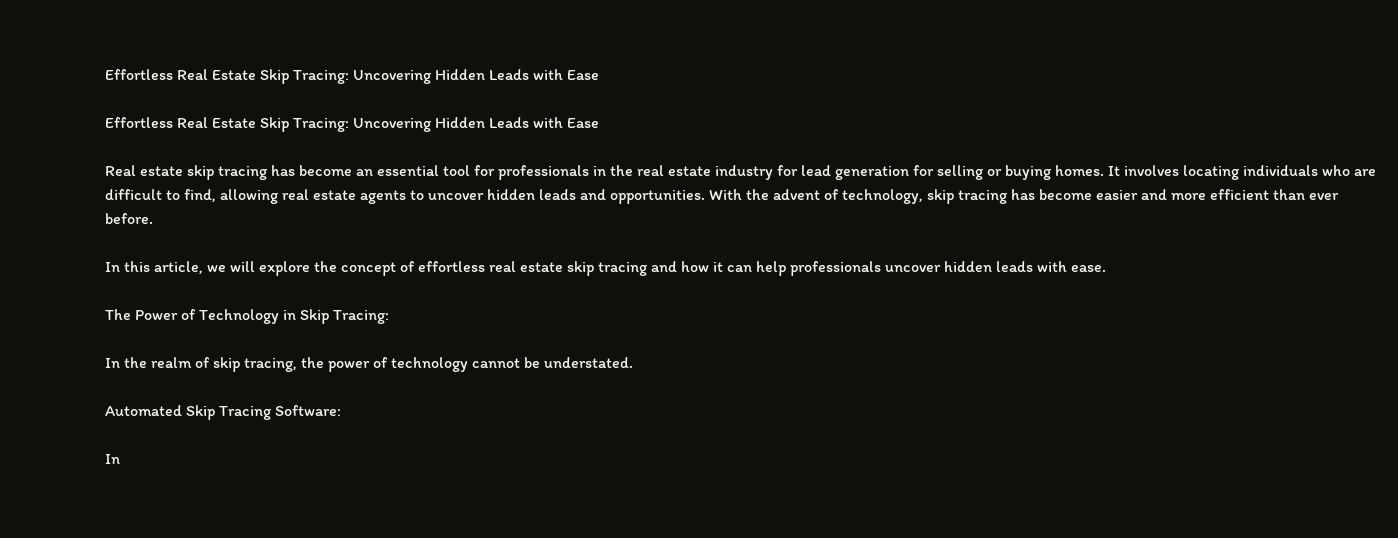Effortless Real Estate Skip Tracing: Uncovering Hidden Leads with Ease

Effortless Real Estate Skip Tracing: Uncovering Hidden Leads with Ease

Real estate skip tracing has become an essential tool for professionals in the real estate industry for lead generation for selling or buying homes. It involves locating individuals who are difficult to find, allowing real estate agents to uncover hidden leads and opportunities. With the advent of technology, skip tracing has become easier and more efficient than ever before.

In this article, we will explore the concept of effortless real estate skip tracing and how it can help professionals uncover hidden leads with ease.

The Power of Technology in Skip Tracing:

In the realm of skip tracing, the power of technology cannot be understated.

Automated Skip Tracing Software:

In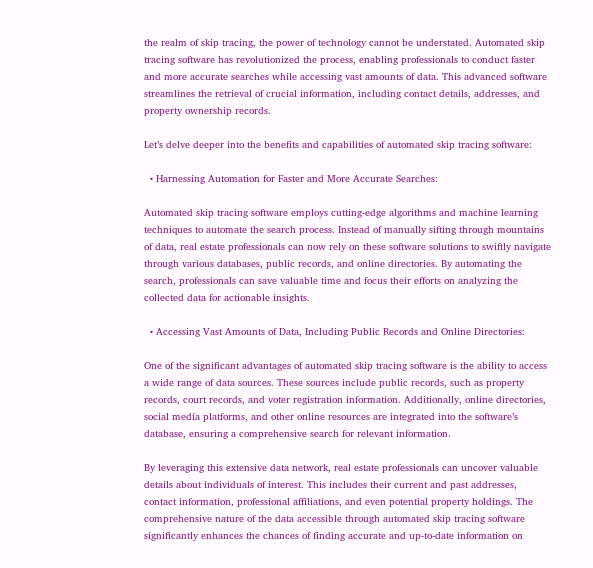the realm of skip tracing, the power of technology cannot be understated. Automated skip tracing software has revolutionized the process, enabling professionals to conduct faster and more accurate searches while accessing vast amounts of data. This advanced software streamlines the retrieval of crucial information, including contact details, addresses, and property ownership records.

Let’s delve deeper into the benefits and capabilities of automated skip tracing software:

  • Harnessing Automation for Faster and More Accurate Searches:

Automated skip tracing software employs cutting-edge algorithms and machine learning techniques to automate the search process. Instead of manually sifting through mountains of data, real estate professionals can now rely on these software solutions to swiftly navigate through various databases, public records, and online directories. By automating the search, professionals can save valuable time and focus their efforts on analyzing the collected data for actionable insights.

  • Accessing Vast Amounts of Data, Including Public Records and Online Directories:

One of the significant advantages of automated skip tracing software is the ability to access a wide range of data sources. These sources include public records, such as property records, court records, and voter registration information. Additionally, online directories, social media platforms, and other online resources are integrated into the software’s database, ensuring a comprehensive search for relevant information.

By leveraging this extensive data network, real estate professionals can uncover valuable details about individuals of interest. This includes their current and past addresses, contact information, professional affiliations, and even potential property holdings. The comprehensive nature of the data accessible through automated skip tracing software significantly enhances the chances of finding accurate and up-to-date information on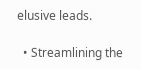elusive leads.

  • Streamlining the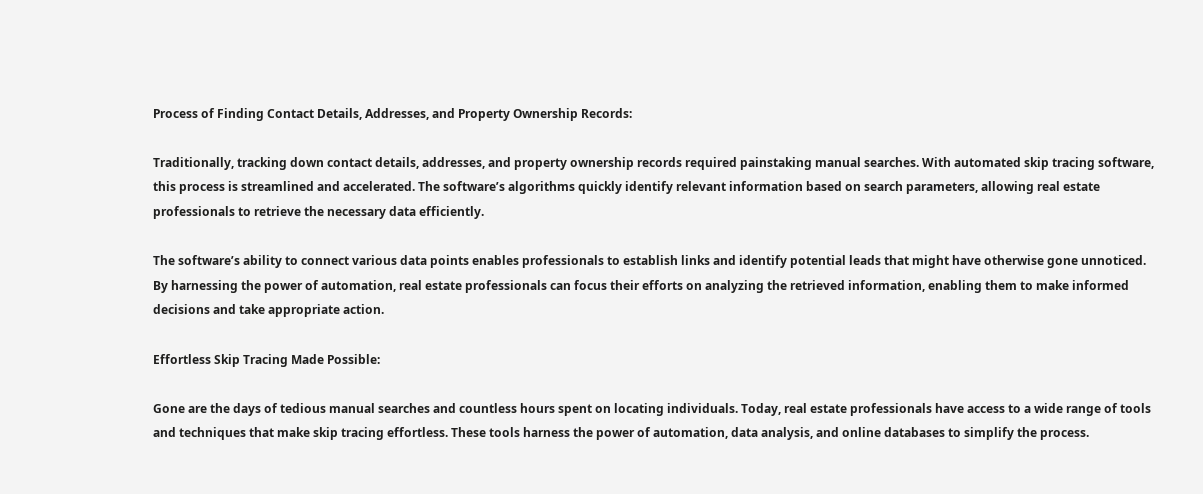Process of Finding Contact Details, Addresses, and Property Ownership Records:

Traditionally, tracking down contact details, addresses, and property ownership records required painstaking manual searches. With automated skip tracing software, this process is streamlined and accelerated. The software’s algorithms quickly identify relevant information based on search parameters, allowing real estate professionals to retrieve the necessary data efficiently.

The software’s ability to connect various data points enables professionals to establish links and identify potential leads that might have otherwise gone unnoticed. By harnessing the power of automation, real estate professionals can focus their efforts on analyzing the retrieved information, enabling them to make informed decisions and take appropriate action.

Effortless Skip Tracing Made Possible:

Gone are the days of tedious manual searches and countless hours spent on locating individuals. Today, real estate professionals have access to a wide range of tools and techniques that make skip tracing effortless. These tools harness the power of automation, data analysis, and online databases to simplify the process.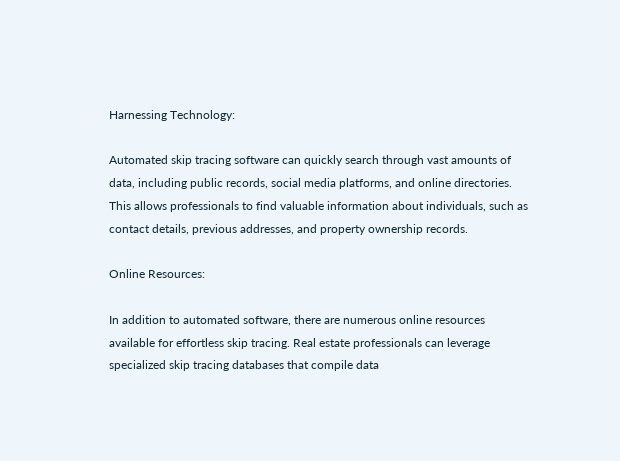Harnessing Technology:

Automated skip tracing software can quickly search through vast amounts of data, including public records, social media platforms, and online directories. This allows professionals to find valuable information about individuals, such as contact details, previous addresses, and property ownership records.

Online Resources:

In addition to automated software, there are numerous online resources available for effortless skip tracing. Real estate professionals can leverage specialized skip tracing databases that compile data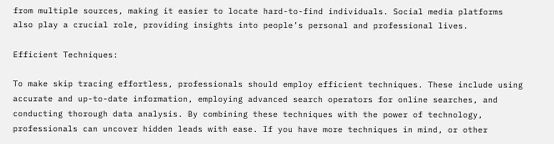from multiple sources, making it easier to locate hard-to-find individuals. Social media platforms also play a crucial role, providing insights into people’s personal and professional lives.

Efficient Techniques:

To make skip tracing effortless, professionals should employ efficient techniques. These include using accurate and up-to-date information, employing advanced search operators for online searches, and conducting thorough data analysis. By combining these techniques with the power of technology, professionals can uncover hidden leads with ease. If you have more techniques in mind, or other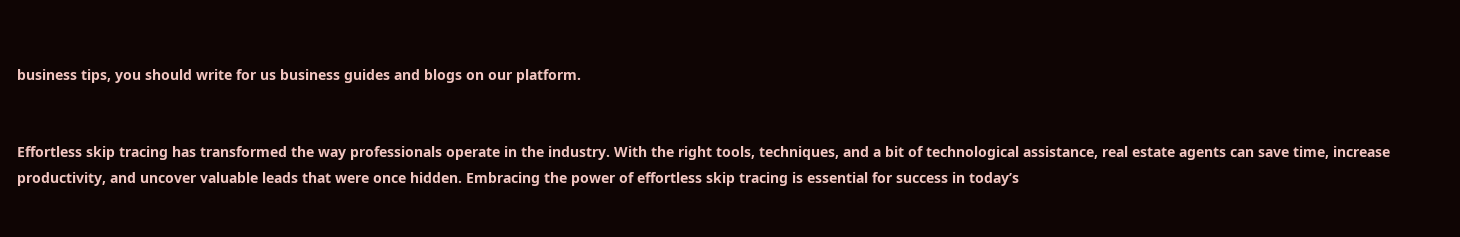business tips, you should write for us business guides and blogs on our platform.


Effortless skip tracing has transformed the way professionals operate in the industry. With the right tools, techniques, and a bit of technological assistance, real estate agents can save time, increase productivity, and uncover valuable leads that were once hidden. Embracing the power of effortless skip tracing is essential for success in today’s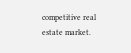competitive real estate market.